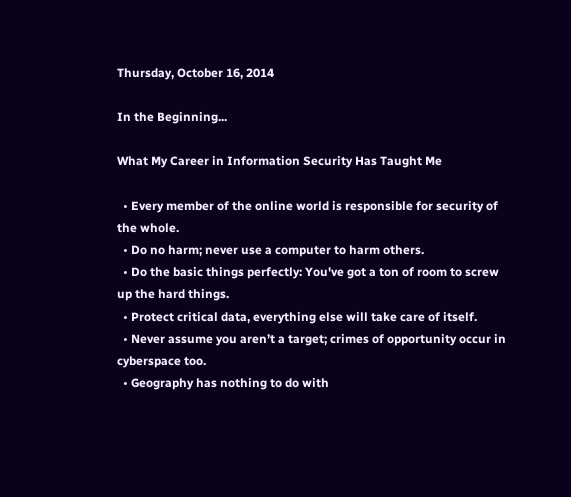Thursday, October 16, 2014

In the Beginning...

What My Career in Information Security Has Taught Me

  • Every member of the online world is responsible for security of the whole.
  • Do no harm; never use a computer to harm others.
  • Do the basic things perfectly: You've got a ton of room to screw up the hard things.
  • Protect critical data, everything else will take care of itself.
  • Never assume you aren’t a target; crimes of opportunity occur in cyberspace too.
  • Geography has nothing to do with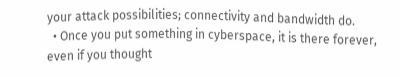your attack possibilities; connectivity and bandwidth do.
  • Once you put something in cyberspace, it is there forever, even if you thought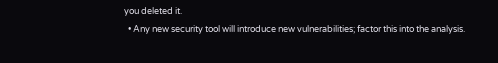you deleted it.
  • Any new security tool will introduce new vulnerabilities; factor this into the analysis.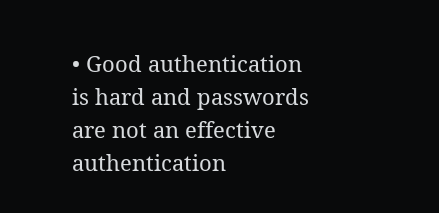• Good authentication is hard and passwords are not an effective authentication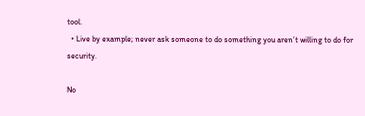tool.
  • Live by example; never ask someone to do something you aren’t willing to do for security.

No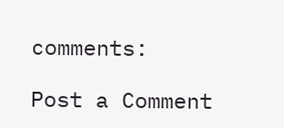comments:

Post a Comment